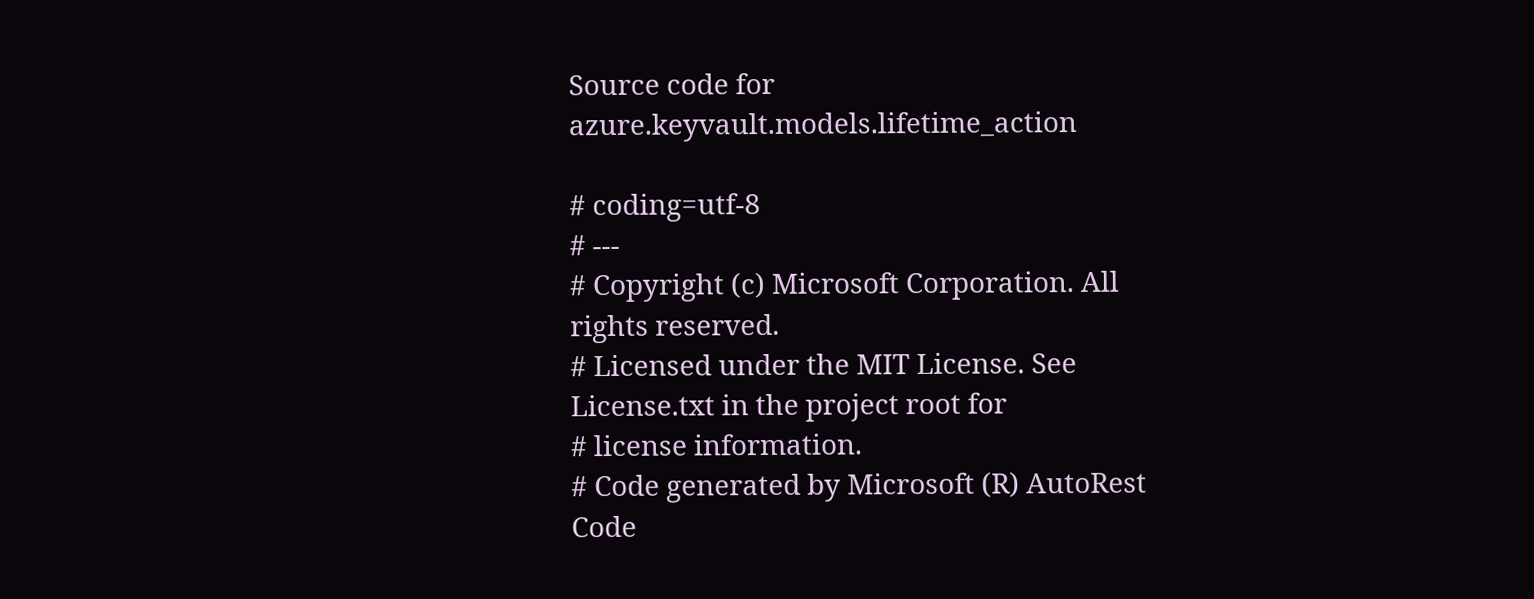Source code for azure.keyvault.models.lifetime_action

# coding=utf-8
# ---
# Copyright (c) Microsoft Corporation. All rights reserved.
# Licensed under the MIT License. See License.txt in the project root for
# license information.
# Code generated by Microsoft (R) AutoRest Code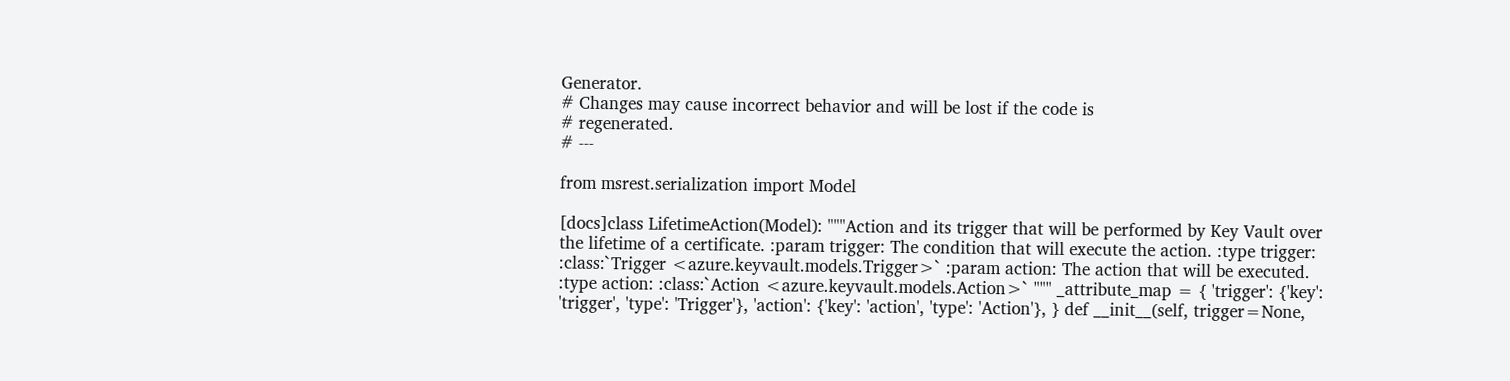Generator.
# Changes may cause incorrect behavior and will be lost if the code is
# regenerated.
# ---

from msrest.serialization import Model

[docs]class LifetimeAction(Model): """Action and its trigger that will be performed by Key Vault over the lifetime of a certificate. :param trigger: The condition that will execute the action. :type trigger: :class:`Trigger <azure.keyvault.models.Trigger>` :param action: The action that will be executed. :type action: :class:`Action <azure.keyvault.models.Action>` """ _attribute_map = { 'trigger': {'key': 'trigger', 'type': 'Trigger'}, 'action': {'key': 'action', 'type': 'Action'}, } def __init__(self, trigger=None,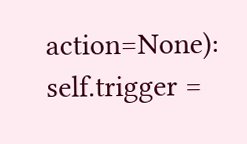action=None): self.trigger =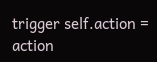trigger self.action = action